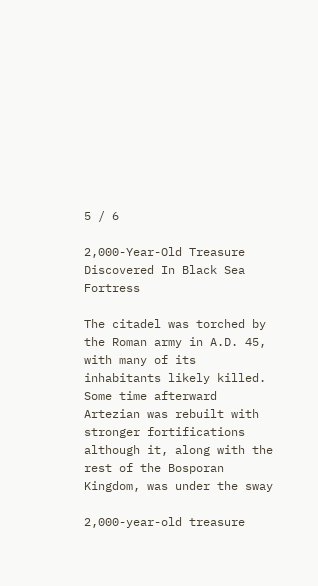5 / 6

2,000-Year-Old Treasure Discovered In Black Sea Fortress

The citadel was torched by the Roman army in A.D. 45, with many of its inhabitants likely killed. Some time afterward Artezian was rebuilt with stronger fortifications although it, along with the rest of the Bosporan Kingdom, was under the sway

2,000-year-old treasure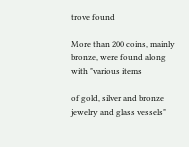trove found

More than 200 coins, mainly bronze, were found along with "various items

of gold, silver and bronze jewelry and glass vessels"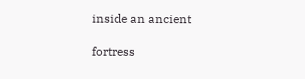inside an ancient

fortress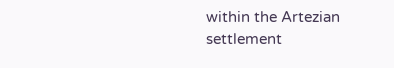within the Artezian settlement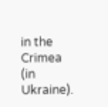in the Crimea (in Ukraine).